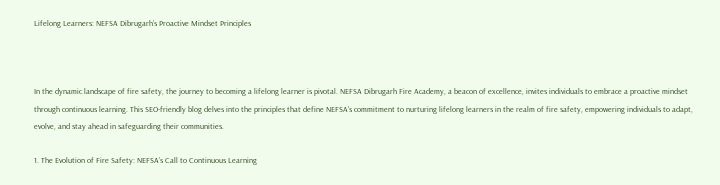Lifelong Learners: NEFSA Dibrugarh’s Proactive Mindset Principles



In the dynamic landscape of fire safety, the journey to becoming a lifelong learner is pivotal. NEFSA Dibrugarh Fire Academy, a beacon of excellence, invites individuals to embrace a proactive mindset through continuous learning. This SEO-friendly blog delves into the principles that define NEFSA’s commitment to nurturing lifelong learners in the realm of fire safety, empowering individuals to adapt, evolve, and stay ahead in safeguarding their communities.

1. The Evolution of Fire Safety: NEFSA’s Call to Continuous Learning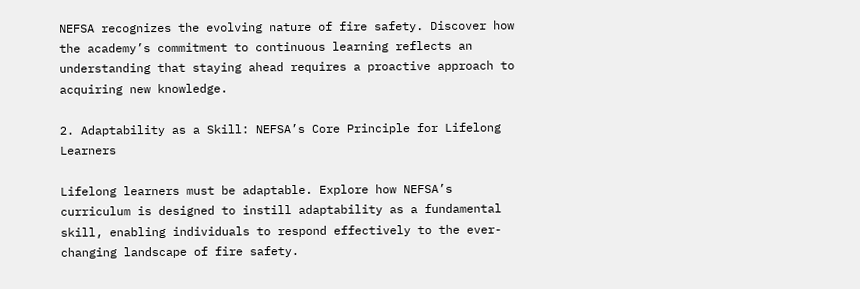NEFSA recognizes the evolving nature of fire safety. Discover how the academy’s commitment to continuous learning reflects an understanding that staying ahead requires a proactive approach to acquiring new knowledge.

2. Adaptability as a Skill: NEFSA’s Core Principle for Lifelong Learners

Lifelong learners must be adaptable. Explore how NEFSA’s curriculum is designed to instill adaptability as a fundamental skill, enabling individuals to respond effectively to the ever-changing landscape of fire safety.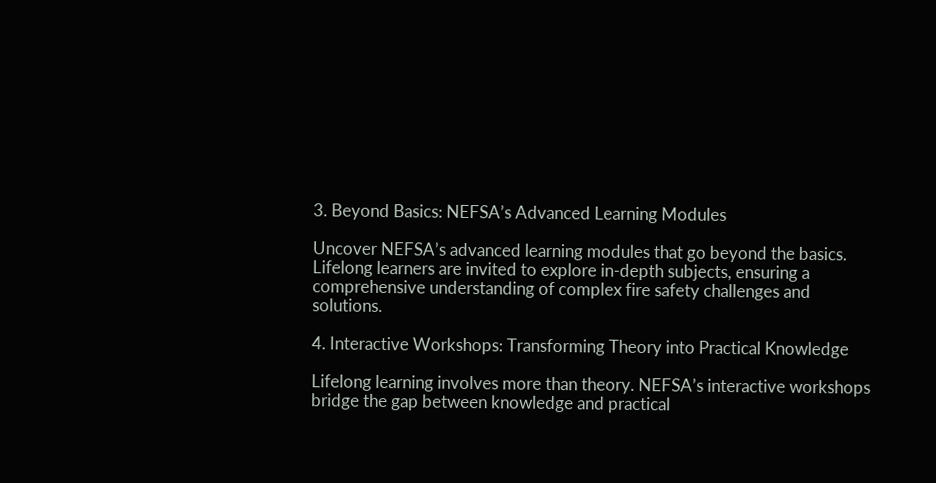3. Beyond Basics: NEFSA’s Advanced Learning Modules

Uncover NEFSA’s advanced learning modules that go beyond the basics. Lifelong learners are invited to explore in-depth subjects, ensuring a comprehensive understanding of complex fire safety challenges and solutions.

4. Interactive Workshops: Transforming Theory into Practical Knowledge

Lifelong learning involves more than theory. NEFSA’s interactive workshops bridge the gap between knowledge and practical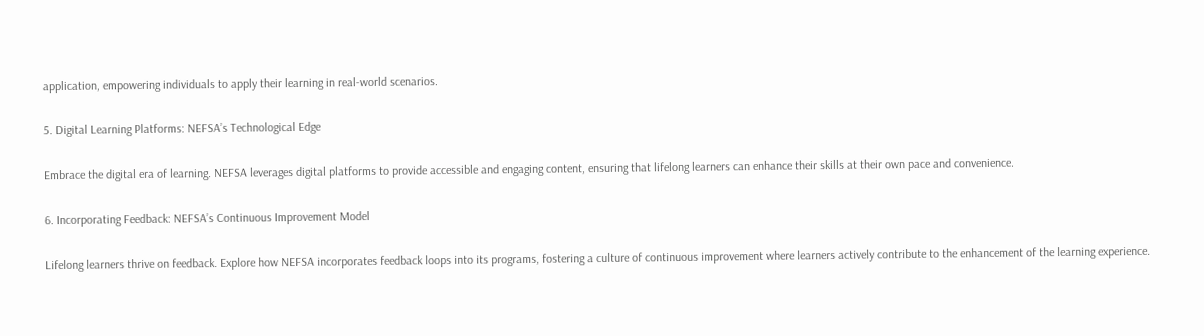application, empowering individuals to apply their learning in real-world scenarios.

5. Digital Learning Platforms: NEFSA’s Technological Edge

Embrace the digital era of learning. NEFSA leverages digital platforms to provide accessible and engaging content, ensuring that lifelong learners can enhance their skills at their own pace and convenience.

6. Incorporating Feedback: NEFSA’s Continuous Improvement Model

Lifelong learners thrive on feedback. Explore how NEFSA incorporates feedback loops into its programs, fostering a culture of continuous improvement where learners actively contribute to the enhancement of the learning experience.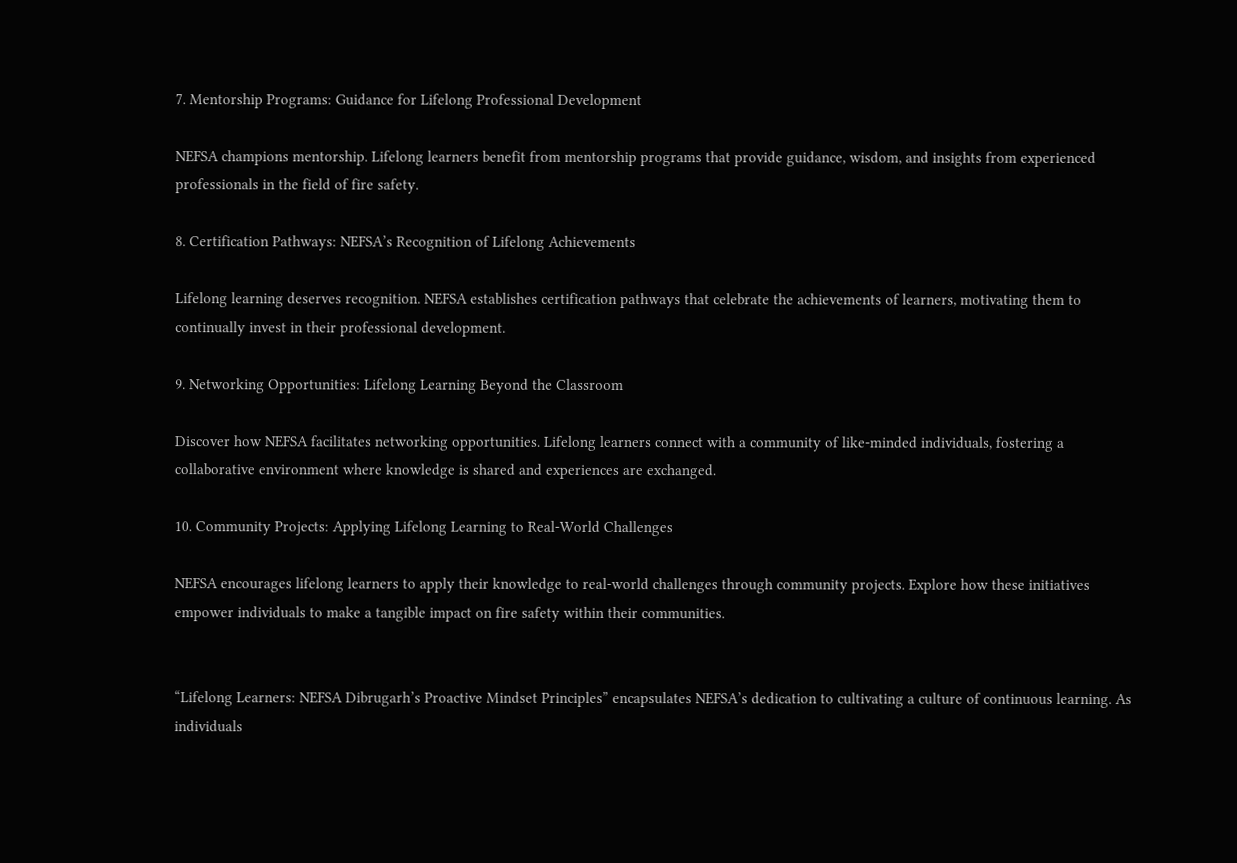7. Mentorship Programs: Guidance for Lifelong Professional Development

NEFSA champions mentorship. Lifelong learners benefit from mentorship programs that provide guidance, wisdom, and insights from experienced professionals in the field of fire safety.

8. Certification Pathways: NEFSA’s Recognition of Lifelong Achievements

Lifelong learning deserves recognition. NEFSA establishes certification pathways that celebrate the achievements of learners, motivating them to continually invest in their professional development.

9. Networking Opportunities: Lifelong Learning Beyond the Classroom

Discover how NEFSA facilitates networking opportunities. Lifelong learners connect with a community of like-minded individuals, fostering a collaborative environment where knowledge is shared and experiences are exchanged.

10. Community Projects: Applying Lifelong Learning to Real-World Challenges

NEFSA encourages lifelong learners to apply their knowledge to real-world challenges through community projects. Explore how these initiatives empower individuals to make a tangible impact on fire safety within their communities.


“Lifelong Learners: NEFSA Dibrugarh’s Proactive Mindset Principles” encapsulates NEFSA’s dedication to cultivating a culture of continuous learning. As individuals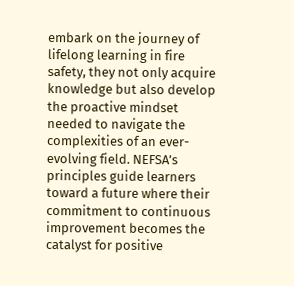embark on the journey of lifelong learning in fire safety, they not only acquire knowledge but also develop the proactive mindset needed to navigate the complexities of an ever-evolving field. NEFSA’s principles guide learners toward a future where their commitment to continuous improvement becomes the catalyst for positive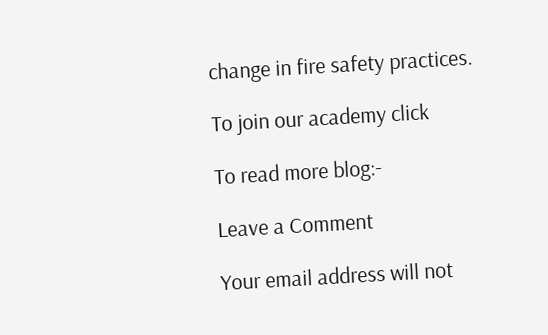change in fire safety practices.

To join our academy click

To read more blog:-

Leave a Comment

Your email address will not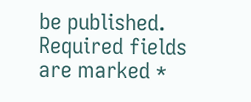be published. Required fields are marked *